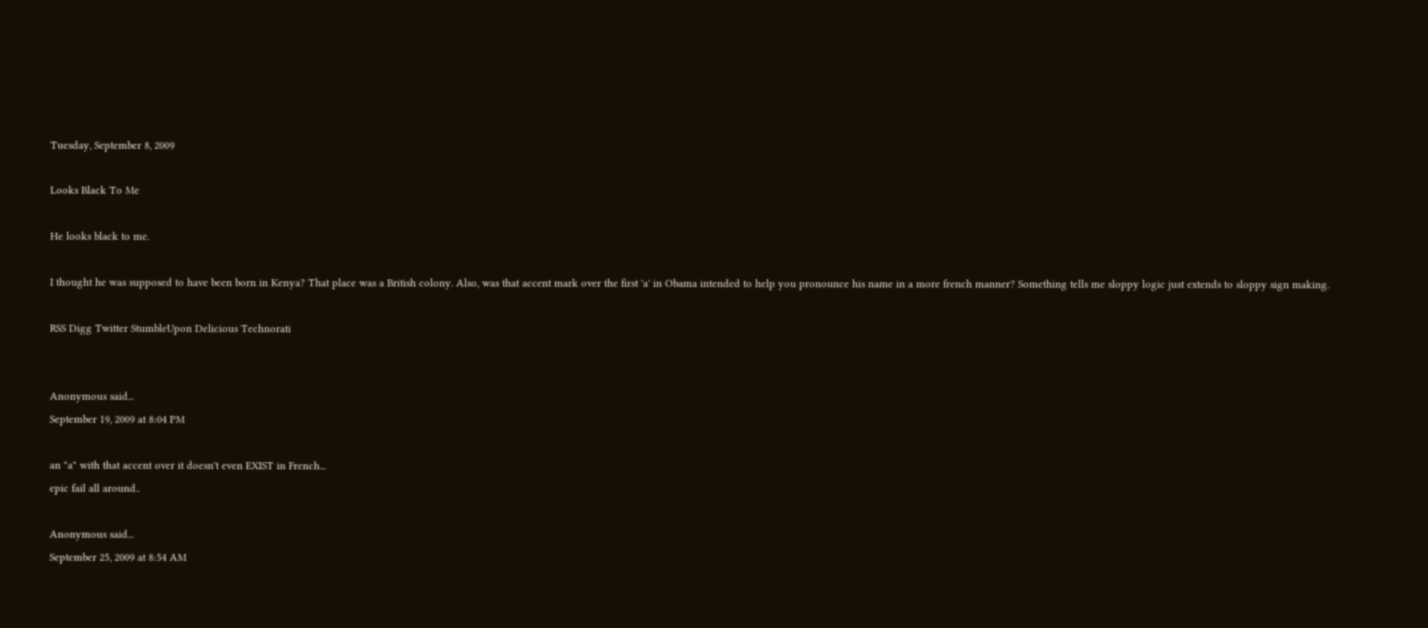Tuesday, September 8, 2009

Looks Black To Me

He looks black to me.

I thought he was supposed to have been born in Kenya? That place was a British colony. Also, was that accent mark over the first 'a' in Obama intended to help you pronounce his name in a more french manner? Something tells me sloppy logic just extends to sloppy sign making.

RSS Digg Twitter StumbleUpon Delicious Technorati


Anonymous said...
September 19, 2009 at 8:04 PM

an "a" with that accent over it doesn't even EXIST in French...
epic fail all around..

Anonymous said...
September 25, 2009 at 8:54 AM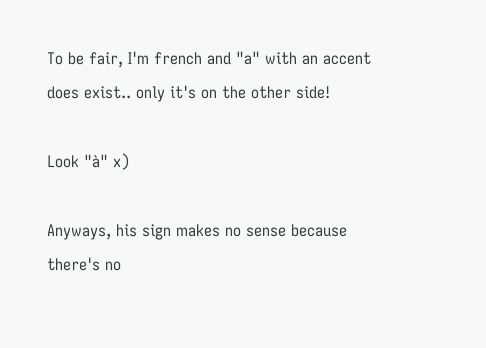To be fair, I'm french and "a" with an accent does exist.. only it's on the other side!

Look "à" x)

Anyways, his sign makes no sense because there's no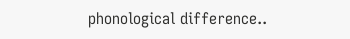phonological difference..